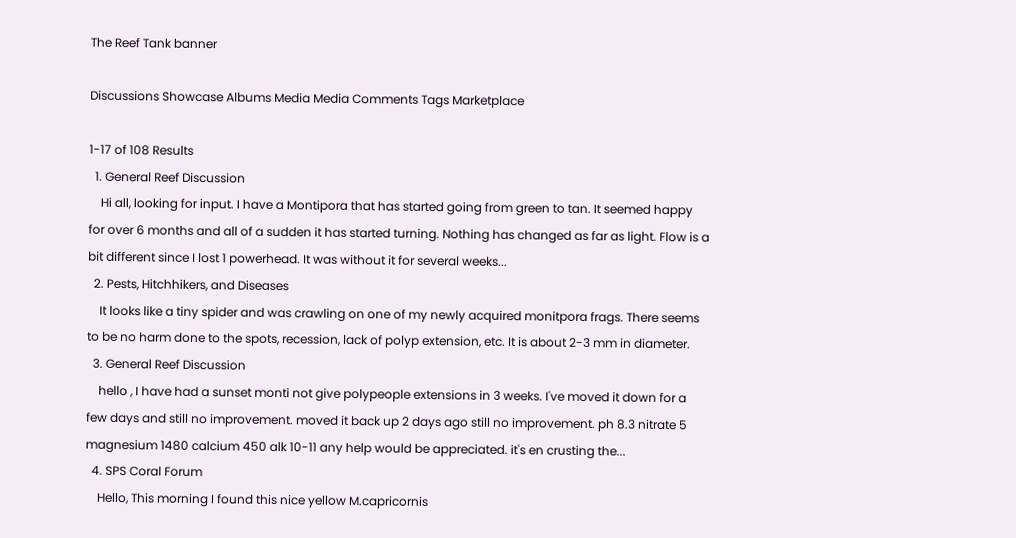The Reef Tank banner

Discussions Showcase Albums Media Media Comments Tags Marketplace

1-17 of 108 Results
  1. General Reef Discussion
    Hi all, looking for input. I have a Montipora that has started going from green to tan. It seemed happy for over 6 months and all of a sudden it has started turning. Nothing has changed as far as light. Flow is a bit different since I lost 1 powerhead. It was without it for several weeks...
  2. Pests, Hitchhikers, and Diseases
    It looks like a tiny spider and was crawling on one of my newly acquired monitpora frags. There seems to be no harm done to the spots, recession, lack of polyp extension, etc. It is about 2-3 mm in diameter.
  3. General Reef Discussion
    hello , I have had a sunset monti not give polypeople extensions in 3 weeks. I've moved it down for a few days and still no improvement. moved it back up 2 days ago still no improvement. ph 8.3 nitrate 5 magnesium 1480 calcium 450 alk 10-11 any help would be appreciated. it's en crusting the...
  4. SPS Coral Forum
    Hello, This morning I found this nice yellow M.capricornis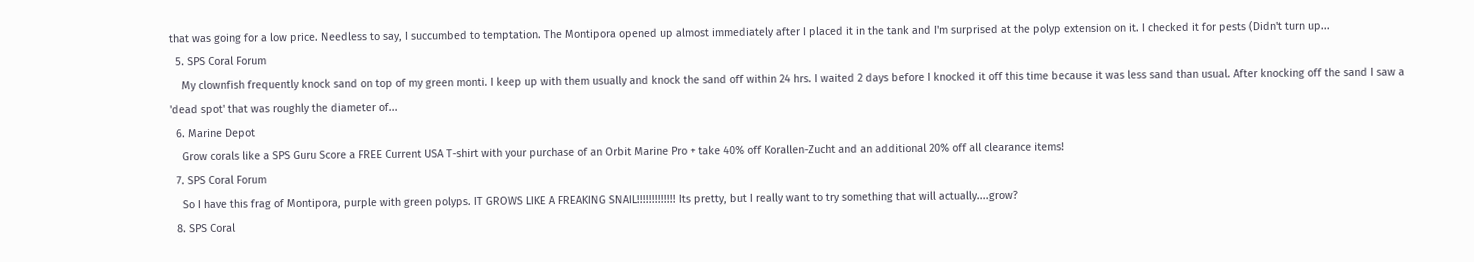that was going for a low price. Needless to say, I succumbed to temptation. The Montipora opened up almost immediately after I placed it in the tank and I'm surprised at the polyp extension on it. I checked it for pests (Didn't turn up...
  5. SPS Coral Forum
    My clownfish frequently knock sand on top of my green monti. I keep up with them usually and knock the sand off within 24 hrs. I waited 2 days before I knocked it off this time because it was less sand than usual. After knocking off the sand I saw a 'dead spot' that was roughly the diameter of...
  6. Marine Depot
    Grow corals like a SPS Guru Score a FREE Current USA T-shirt with your purchase of an Orbit Marine Pro + take 40% off Korallen-Zucht and an additional 20% off all clearance items!
  7. SPS Coral Forum
    So I have this frag of Montipora, purple with green polyps. IT GROWS LIKE A FREAKING SNAIL!!!!!!!!!!!!! Its pretty, but I really want to try something that will actually....grow?
  8. SPS Coral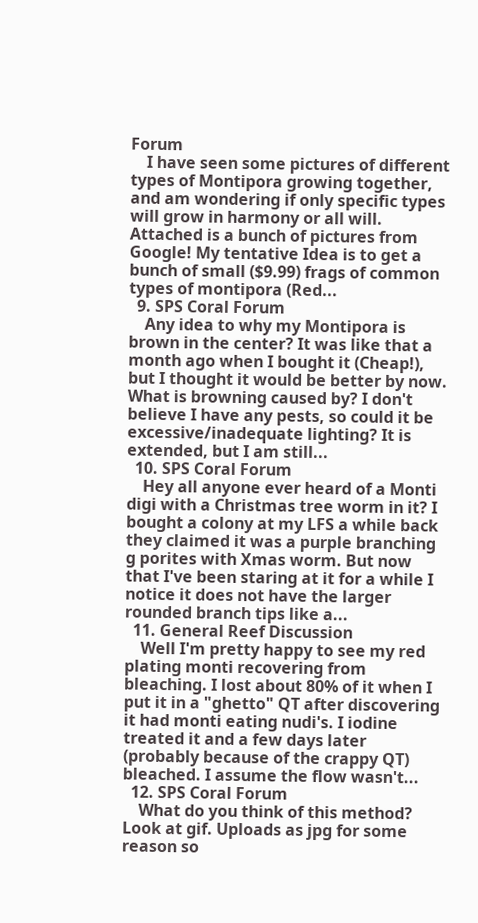Forum
    I have seen some pictures of different types of Montipora growing together, and am wondering if only specific types will grow in harmony or all will. Attached is a bunch of pictures from Google! My tentative Idea is to get a bunch of small ($9.99) frags of common types of montipora (Red...
  9. SPS Coral Forum
    Any idea to why my Montipora is brown in the center? It was like that a month ago when I bought it (Cheap!), but I thought it would be better by now. What is browning caused by? I don't believe I have any pests, so could it be excessive/inadequate lighting? It is extended, but I am still...
  10. SPS Coral Forum
    Hey all anyone ever heard of a Monti digi with a Christmas tree worm in it? I bought a colony at my LFS a while back they claimed it was a purple branching g porites with Xmas worm. But now that I've been staring at it for a while I notice it does not have the larger rounded branch tips like a...
  11. General Reef Discussion
    Well I'm pretty happy to see my red plating monti recovering from bleaching. I lost about 80% of it when I put it in a "ghetto" QT after discovering it had monti eating nudi's. I iodine treated it and a few days later (probably because of the crappy QT) bleached. I assume the flow wasn't...
  12. SPS Coral Forum
    What do you think of this method? Look at gif. Uploads as jpg for some reason so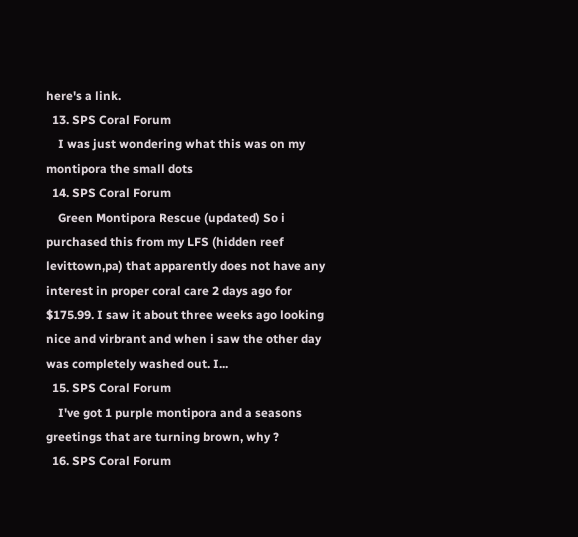here's a link.
  13. SPS Coral Forum
    I was just wondering what this was on my montipora the small dots
  14. SPS Coral Forum
    Green Montipora Rescue (updated) So i purchased this from my LFS (hidden reef levittown,pa) that apparently does not have any interest in proper coral care 2 days ago for $175.99. I saw it about three weeks ago looking nice and virbrant and when i saw the other day was completely washed out. I...
  15. SPS Coral Forum
    I've got 1 purple montipora and a seasons greetings that are turning brown, why ?
  16. SPS Coral Forum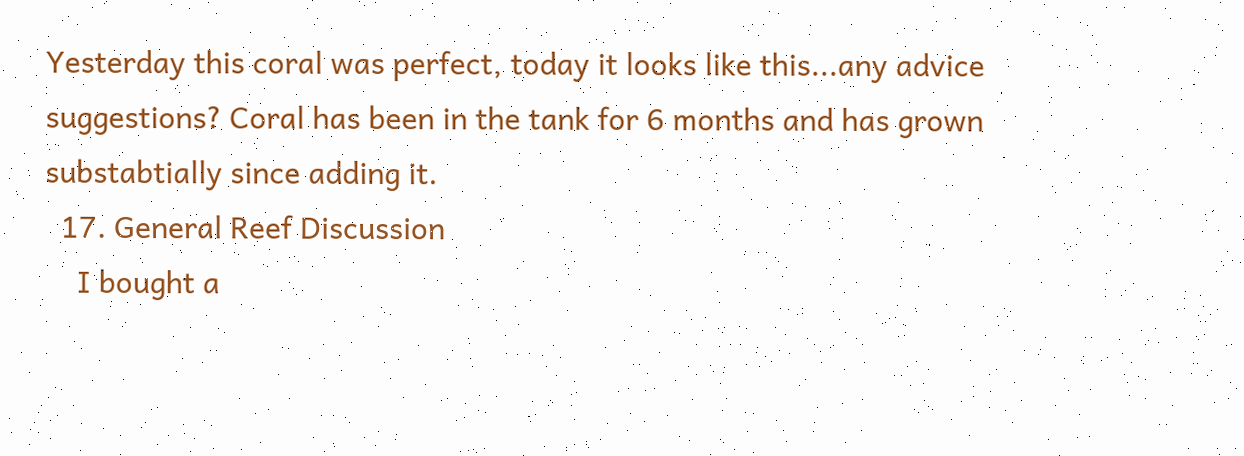Yesterday this coral was perfect, today it looks like this...any advice suggestions? Coral has been in the tank for 6 months and has grown substabtially since adding it.
  17. General Reef Discussion
    I bought a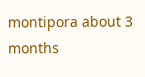montipora about 3 months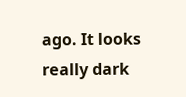ago. It looks really dark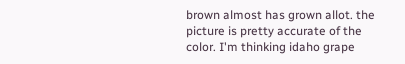brown almost has grown allot. the picture is pretty accurate of the color. I'm thinking idaho grape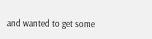and wanted to get some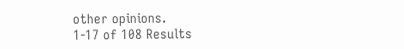other opinions.
1-17 of 108 Results